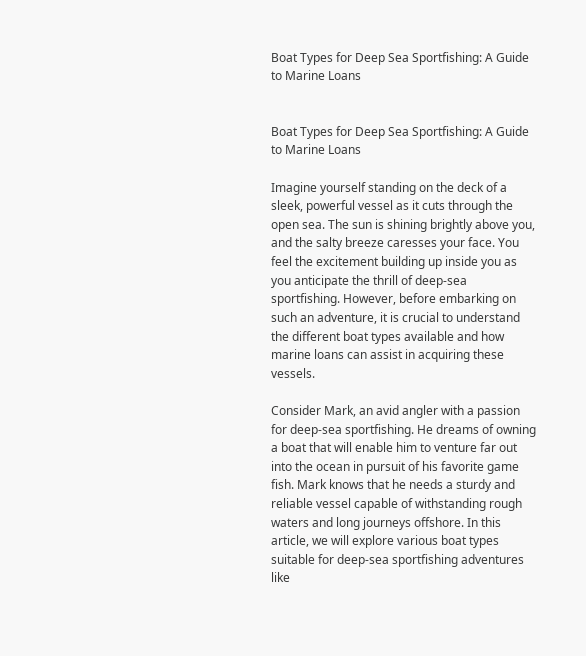Boat Types for Deep Sea Sportfishing: A Guide to Marine Loans


Boat Types for Deep Sea Sportfishing: A Guide to Marine Loans

Imagine yourself standing on the deck of a sleek, powerful vessel as it cuts through the open sea. The sun is shining brightly above you, and the salty breeze caresses your face. You feel the excitement building up inside you as you anticipate the thrill of deep-sea sportfishing. However, before embarking on such an adventure, it is crucial to understand the different boat types available and how marine loans can assist in acquiring these vessels.

Consider Mark, an avid angler with a passion for deep-sea sportfishing. He dreams of owning a boat that will enable him to venture far out into the ocean in pursuit of his favorite game fish. Mark knows that he needs a sturdy and reliable vessel capable of withstanding rough waters and long journeys offshore. In this article, we will explore various boat types suitable for deep-sea sportfishing adventures like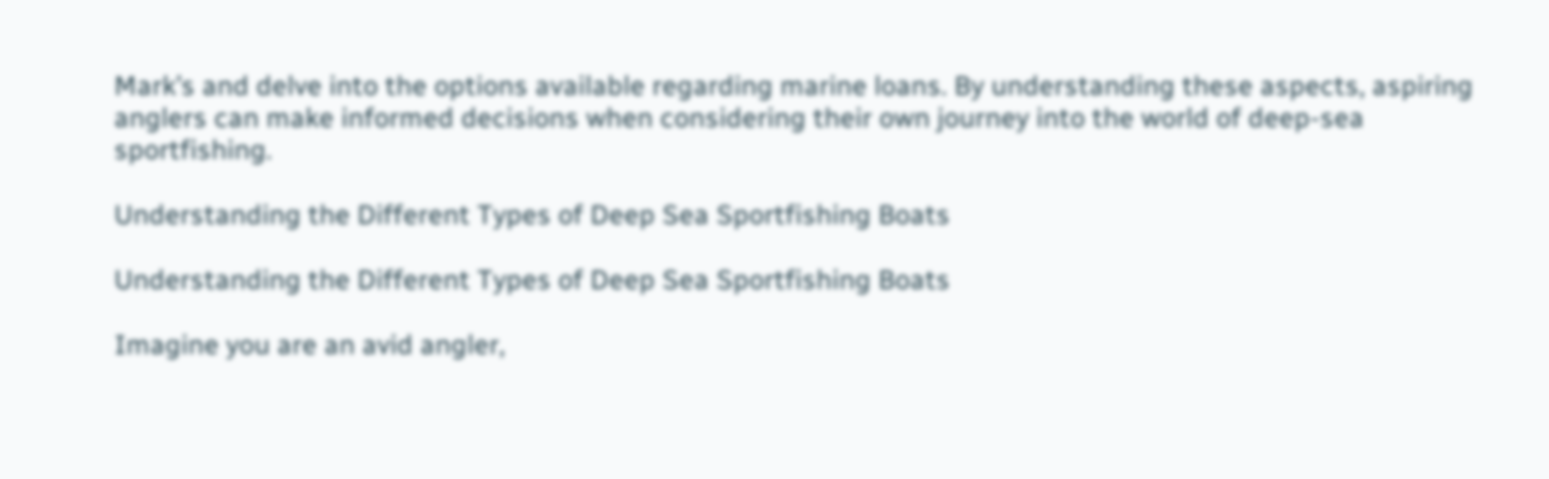Mark’s and delve into the options available regarding marine loans. By understanding these aspects, aspiring anglers can make informed decisions when considering their own journey into the world of deep-sea sportfishing.

Understanding the Different Types of Deep Sea Sportfishing Boats

Understanding the Different Types of Deep Sea Sportfishing Boats

Imagine you are an avid angler,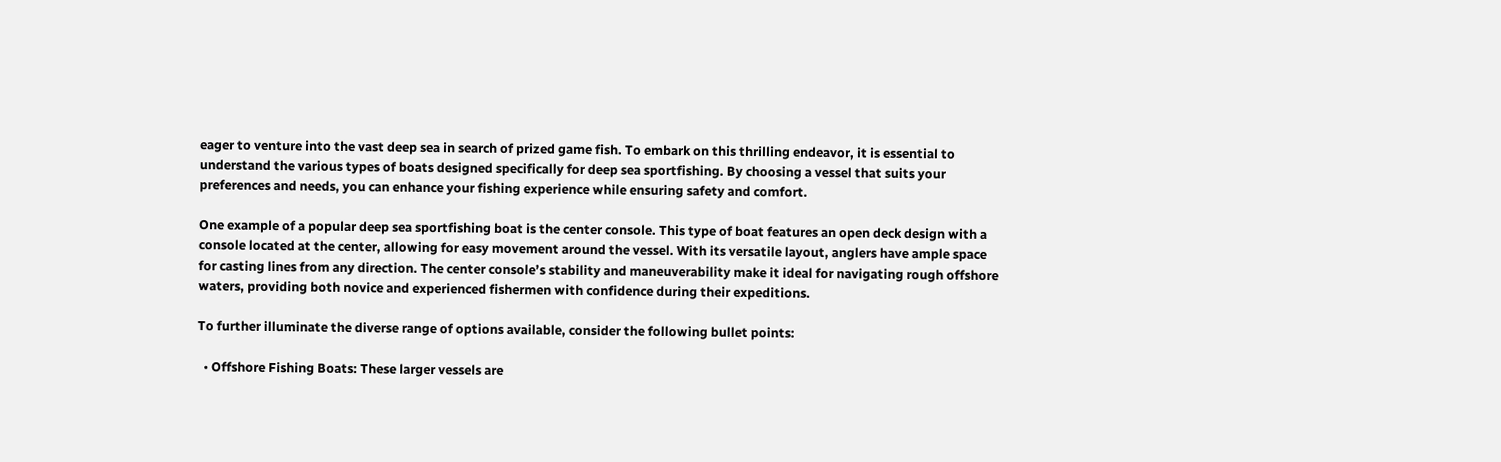eager to venture into the vast deep sea in search of prized game fish. To embark on this thrilling endeavor, it is essential to understand the various types of boats designed specifically for deep sea sportfishing. By choosing a vessel that suits your preferences and needs, you can enhance your fishing experience while ensuring safety and comfort.

One example of a popular deep sea sportfishing boat is the center console. This type of boat features an open deck design with a console located at the center, allowing for easy movement around the vessel. With its versatile layout, anglers have ample space for casting lines from any direction. The center console’s stability and maneuverability make it ideal for navigating rough offshore waters, providing both novice and experienced fishermen with confidence during their expeditions.

To further illuminate the diverse range of options available, consider the following bullet points:

  • Offshore Fishing Boats: These larger vessels are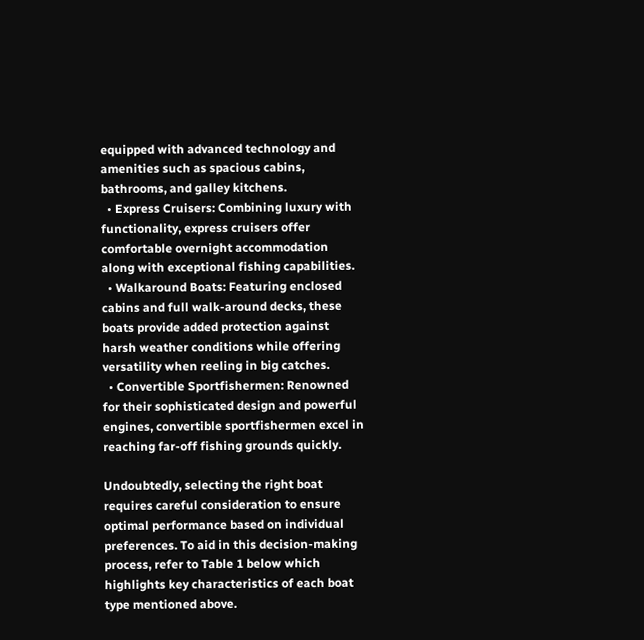equipped with advanced technology and amenities such as spacious cabins, bathrooms, and galley kitchens.
  • Express Cruisers: Combining luxury with functionality, express cruisers offer comfortable overnight accommodation along with exceptional fishing capabilities.
  • Walkaround Boats: Featuring enclosed cabins and full walk-around decks, these boats provide added protection against harsh weather conditions while offering versatility when reeling in big catches.
  • Convertible Sportfishermen: Renowned for their sophisticated design and powerful engines, convertible sportfishermen excel in reaching far-off fishing grounds quickly.

Undoubtedly, selecting the right boat requires careful consideration to ensure optimal performance based on individual preferences. To aid in this decision-making process, refer to Table 1 below which highlights key characteristics of each boat type mentioned above.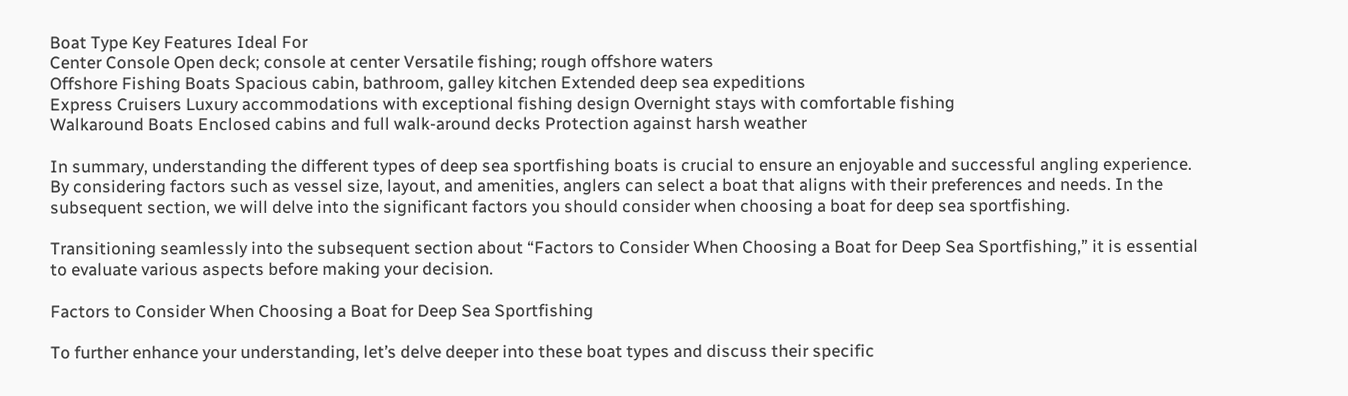Boat Type Key Features Ideal For
Center Console Open deck; console at center Versatile fishing; rough offshore waters
Offshore Fishing Boats Spacious cabin, bathroom, galley kitchen Extended deep sea expeditions
Express Cruisers Luxury accommodations with exceptional fishing design Overnight stays with comfortable fishing
Walkaround Boats Enclosed cabins and full walk-around decks Protection against harsh weather

In summary, understanding the different types of deep sea sportfishing boats is crucial to ensure an enjoyable and successful angling experience. By considering factors such as vessel size, layout, and amenities, anglers can select a boat that aligns with their preferences and needs. In the subsequent section, we will delve into the significant factors you should consider when choosing a boat for deep sea sportfishing.

Transitioning seamlessly into the subsequent section about “Factors to Consider When Choosing a Boat for Deep Sea Sportfishing,” it is essential to evaluate various aspects before making your decision.

Factors to Consider When Choosing a Boat for Deep Sea Sportfishing

To further enhance your understanding, let’s delve deeper into these boat types and discuss their specific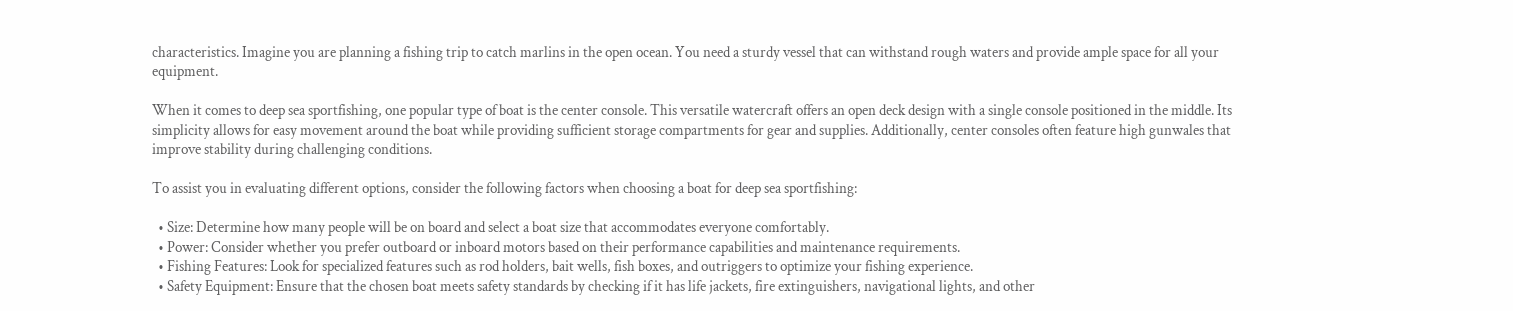characteristics. Imagine you are planning a fishing trip to catch marlins in the open ocean. You need a sturdy vessel that can withstand rough waters and provide ample space for all your equipment.

When it comes to deep sea sportfishing, one popular type of boat is the center console. This versatile watercraft offers an open deck design with a single console positioned in the middle. Its simplicity allows for easy movement around the boat while providing sufficient storage compartments for gear and supplies. Additionally, center consoles often feature high gunwales that improve stability during challenging conditions.

To assist you in evaluating different options, consider the following factors when choosing a boat for deep sea sportfishing:

  • Size: Determine how many people will be on board and select a boat size that accommodates everyone comfortably.
  • Power: Consider whether you prefer outboard or inboard motors based on their performance capabilities and maintenance requirements.
  • Fishing Features: Look for specialized features such as rod holders, bait wells, fish boxes, and outriggers to optimize your fishing experience.
  • Safety Equipment: Ensure that the chosen boat meets safety standards by checking if it has life jackets, fire extinguishers, navigational lights, and other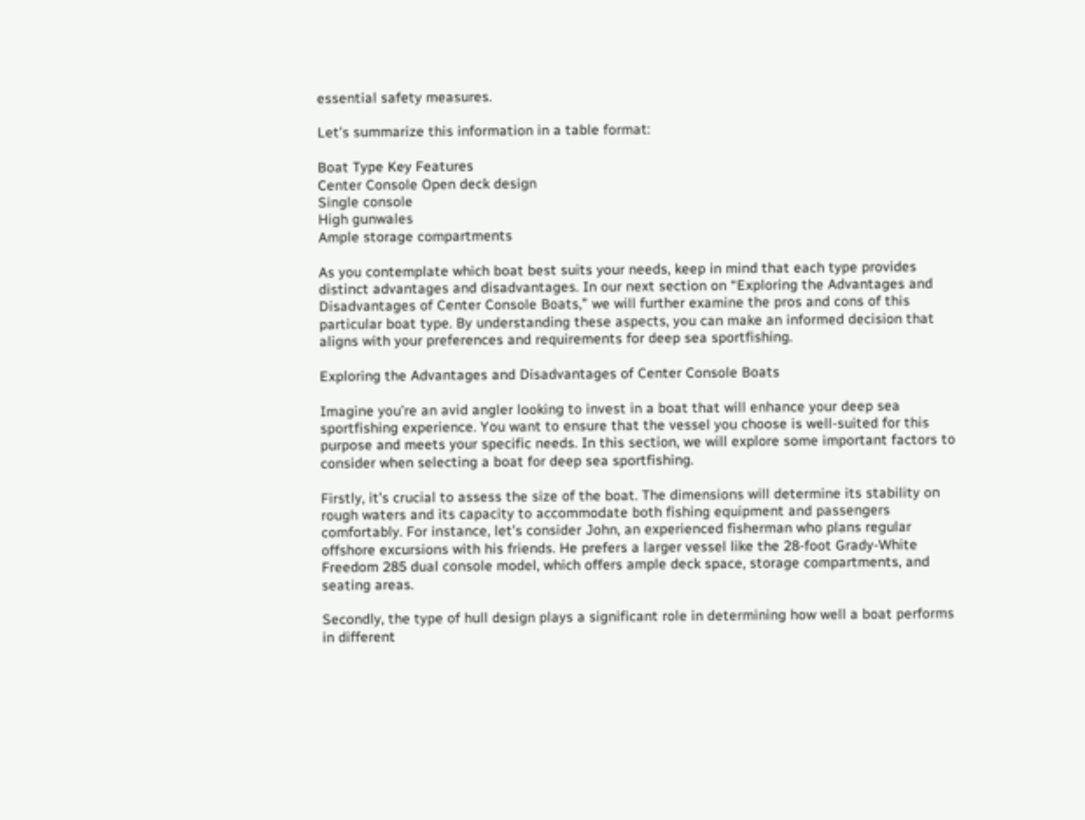essential safety measures.

Let’s summarize this information in a table format:

Boat Type Key Features
Center Console Open deck design
Single console
High gunwales
Ample storage compartments

As you contemplate which boat best suits your needs, keep in mind that each type provides distinct advantages and disadvantages. In our next section on “Exploring the Advantages and Disadvantages of Center Console Boats,” we will further examine the pros and cons of this particular boat type. By understanding these aspects, you can make an informed decision that aligns with your preferences and requirements for deep sea sportfishing.

Exploring the Advantages and Disadvantages of Center Console Boats

Imagine you’re an avid angler looking to invest in a boat that will enhance your deep sea sportfishing experience. You want to ensure that the vessel you choose is well-suited for this purpose and meets your specific needs. In this section, we will explore some important factors to consider when selecting a boat for deep sea sportfishing.

Firstly, it’s crucial to assess the size of the boat. The dimensions will determine its stability on rough waters and its capacity to accommodate both fishing equipment and passengers comfortably. For instance, let’s consider John, an experienced fisherman who plans regular offshore excursions with his friends. He prefers a larger vessel like the 28-foot Grady-White Freedom 285 dual console model, which offers ample deck space, storage compartments, and seating areas.

Secondly, the type of hull design plays a significant role in determining how well a boat performs in different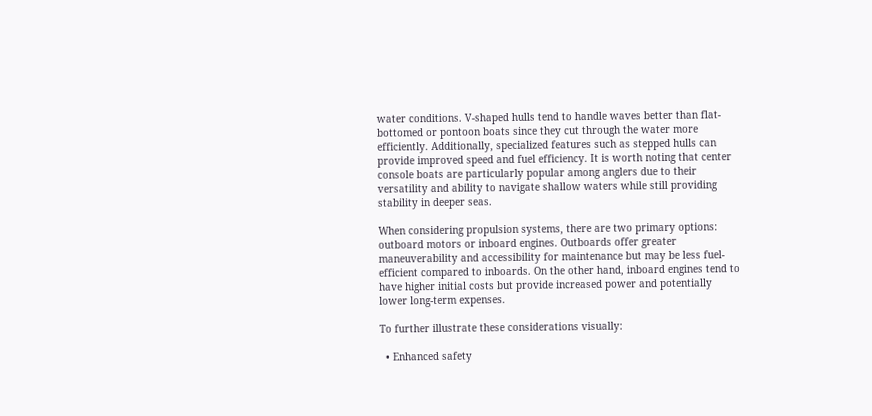water conditions. V-shaped hulls tend to handle waves better than flat-bottomed or pontoon boats since they cut through the water more efficiently. Additionally, specialized features such as stepped hulls can provide improved speed and fuel efficiency. It is worth noting that center console boats are particularly popular among anglers due to their versatility and ability to navigate shallow waters while still providing stability in deeper seas.

When considering propulsion systems, there are two primary options: outboard motors or inboard engines. Outboards offer greater maneuverability and accessibility for maintenance but may be less fuel-efficient compared to inboards. On the other hand, inboard engines tend to have higher initial costs but provide increased power and potentially lower long-term expenses.

To further illustrate these considerations visually:

  • Enhanced safety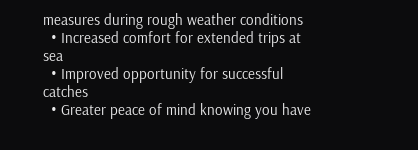measures during rough weather conditions
  • Increased comfort for extended trips at sea
  • Improved opportunity for successful catches
  • Greater peace of mind knowing you have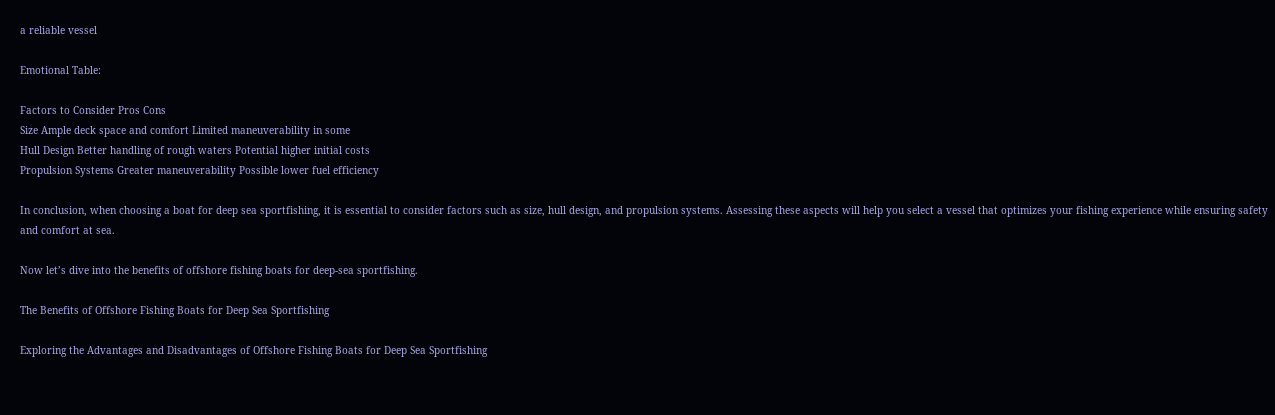a reliable vessel

Emotional Table:

Factors to Consider Pros Cons
Size Ample deck space and comfort Limited maneuverability in some
Hull Design Better handling of rough waters Potential higher initial costs
Propulsion Systems Greater maneuverability Possible lower fuel efficiency

In conclusion, when choosing a boat for deep sea sportfishing, it is essential to consider factors such as size, hull design, and propulsion systems. Assessing these aspects will help you select a vessel that optimizes your fishing experience while ensuring safety and comfort at sea.

Now let’s dive into the benefits of offshore fishing boats for deep-sea sportfishing.

The Benefits of Offshore Fishing Boats for Deep Sea Sportfishing

Exploring the Advantages and Disadvantages of Offshore Fishing Boats for Deep Sea Sportfishing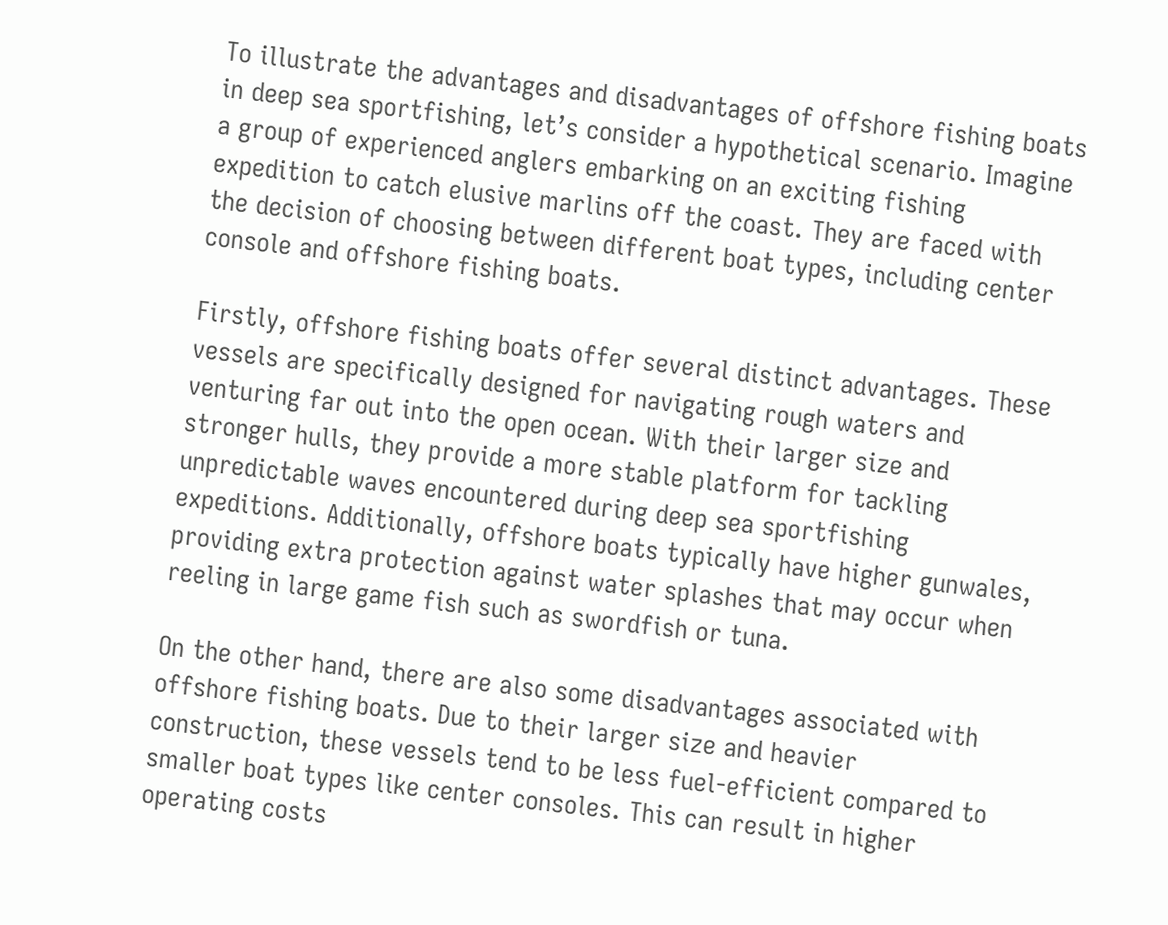To illustrate the advantages and disadvantages of offshore fishing boats in deep sea sportfishing, let’s consider a hypothetical scenario. Imagine a group of experienced anglers embarking on an exciting fishing expedition to catch elusive marlins off the coast. They are faced with the decision of choosing between different boat types, including center console and offshore fishing boats.

Firstly, offshore fishing boats offer several distinct advantages. These vessels are specifically designed for navigating rough waters and venturing far out into the open ocean. With their larger size and stronger hulls, they provide a more stable platform for tackling unpredictable waves encountered during deep sea sportfishing expeditions. Additionally, offshore boats typically have higher gunwales, providing extra protection against water splashes that may occur when reeling in large game fish such as swordfish or tuna.

On the other hand, there are also some disadvantages associated with offshore fishing boats. Due to their larger size and heavier construction, these vessels tend to be less fuel-efficient compared to smaller boat types like center consoles. This can result in higher operating costs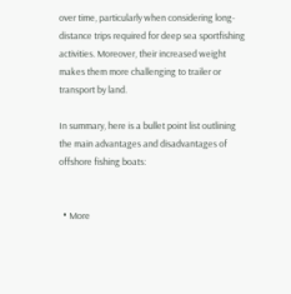over time, particularly when considering long-distance trips required for deep sea sportfishing activities. Moreover, their increased weight makes them more challenging to trailer or transport by land.

In summary, here is a bullet point list outlining the main advantages and disadvantages of offshore fishing boats:


  • More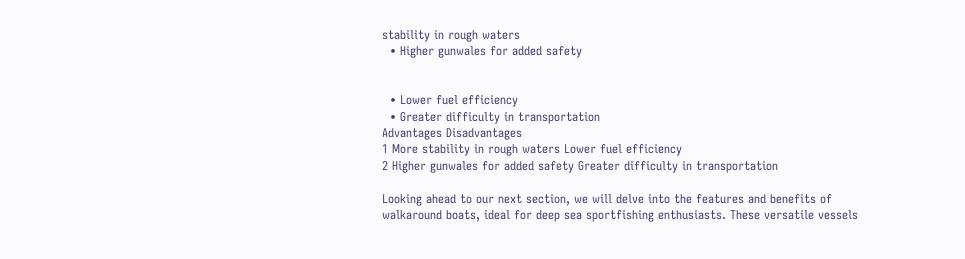stability in rough waters
  • Higher gunwales for added safety


  • Lower fuel efficiency
  • Greater difficulty in transportation
Advantages Disadvantages
1 More stability in rough waters Lower fuel efficiency
2 Higher gunwales for added safety Greater difficulty in transportation

Looking ahead to our next section, we will delve into the features and benefits of walkaround boats, ideal for deep sea sportfishing enthusiasts. These versatile vessels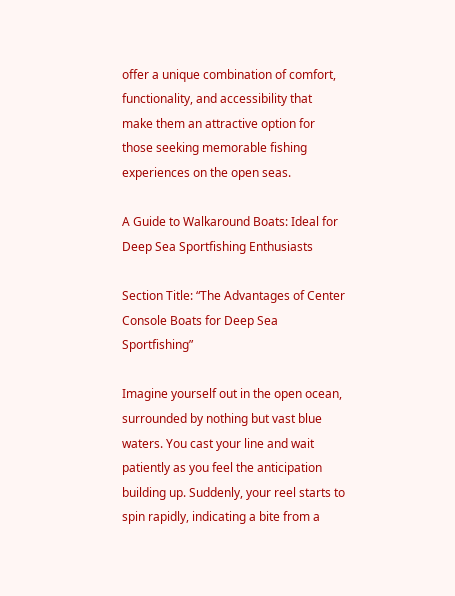offer a unique combination of comfort, functionality, and accessibility that make them an attractive option for those seeking memorable fishing experiences on the open seas.

A Guide to Walkaround Boats: Ideal for Deep Sea Sportfishing Enthusiasts

Section Title: “The Advantages of Center Console Boats for Deep Sea Sportfishing”

Imagine yourself out in the open ocean, surrounded by nothing but vast blue waters. You cast your line and wait patiently as you feel the anticipation building up. Suddenly, your reel starts to spin rapidly, indicating a bite from a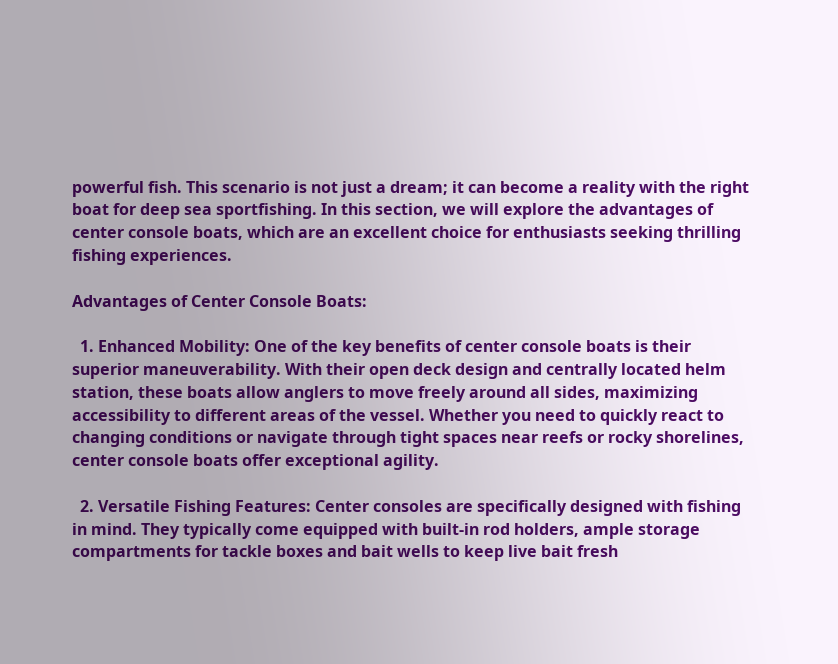powerful fish. This scenario is not just a dream; it can become a reality with the right boat for deep sea sportfishing. In this section, we will explore the advantages of center console boats, which are an excellent choice for enthusiasts seeking thrilling fishing experiences.

Advantages of Center Console Boats:

  1. Enhanced Mobility: One of the key benefits of center console boats is their superior maneuverability. With their open deck design and centrally located helm station, these boats allow anglers to move freely around all sides, maximizing accessibility to different areas of the vessel. Whether you need to quickly react to changing conditions or navigate through tight spaces near reefs or rocky shorelines, center console boats offer exceptional agility.

  2. Versatile Fishing Features: Center consoles are specifically designed with fishing in mind. They typically come equipped with built-in rod holders, ample storage compartments for tackle boxes and bait wells to keep live bait fresh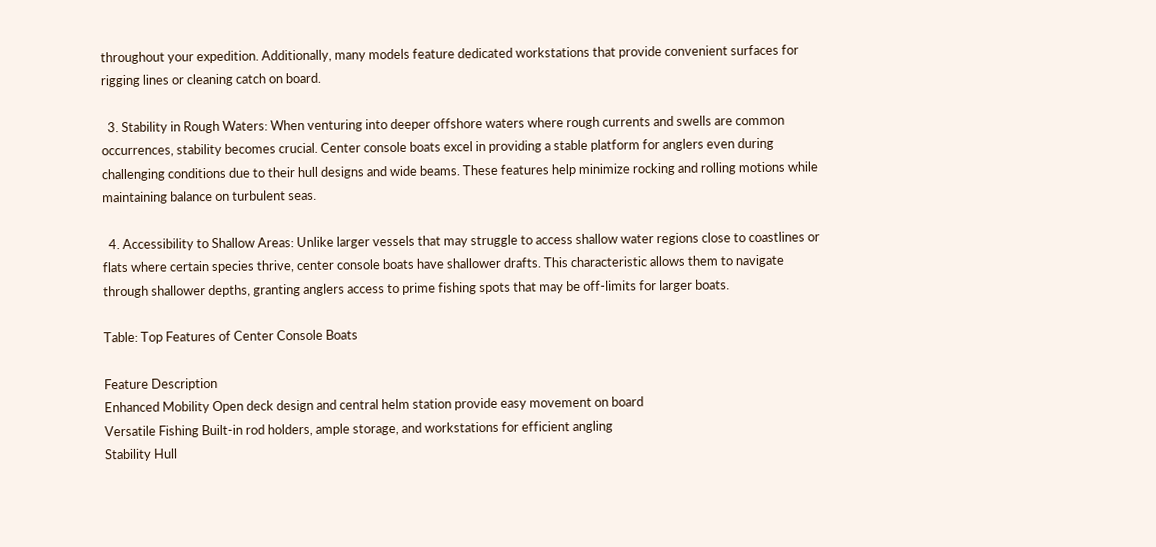throughout your expedition. Additionally, many models feature dedicated workstations that provide convenient surfaces for rigging lines or cleaning catch on board.

  3. Stability in Rough Waters: When venturing into deeper offshore waters where rough currents and swells are common occurrences, stability becomes crucial. Center console boats excel in providing a stable platform for anglers even during challenging conditions due to their hull designs and wide beams. These features help minimize rocking and rolling motions while maintaining balance on turbulent seas.

  4. Accessibility to Shallow Areas: Unlike larger vessels that may struggle to access shallow water regions close to coastlines or flats where certain species thrive, center console boats have shallower drafts. This characteristic allows them to navigate through shallower depths, granting anglers access to prime fishing spots that may be off-limits for larger boats.

Table: Top Features of Center Console Boats

Feature Description
Enhanced Mobility Open deck design and central helm station provide easy movement on board
Versatile Fishing Built-in rod holders, ample storage, and workstations for efficient angling
Stability Hull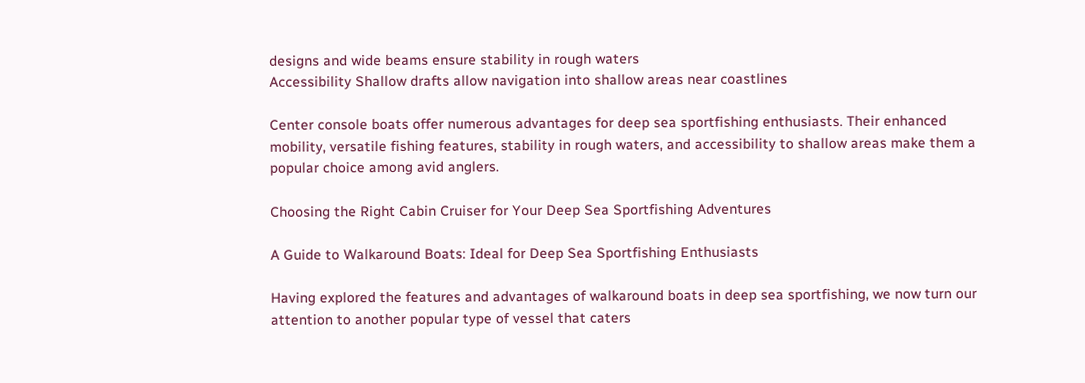designs and wide beams ensure stability in rough waters
Accessibility Shallow drafts allow navigation into shallow areas near coastlines

Center console boats offer numerous advantages for deep sea sportfishing enthusiasts. Their enhanced mobility, versatile fishing features, stability in rough waters, and accessibility to shallow areas make them a popular choice among avid anglers.

Choosing the Right Cabin Cruiser for Your Deep Sea Sportfishing Adventures

A Guide to Walkaround Boats: Ideal for Deep Sea Sportfishing Enthusiasts

Having explored the features and advantages of walkaround boats in deep sea sportfishing, we now turn our attention to another popular type of vessel that caters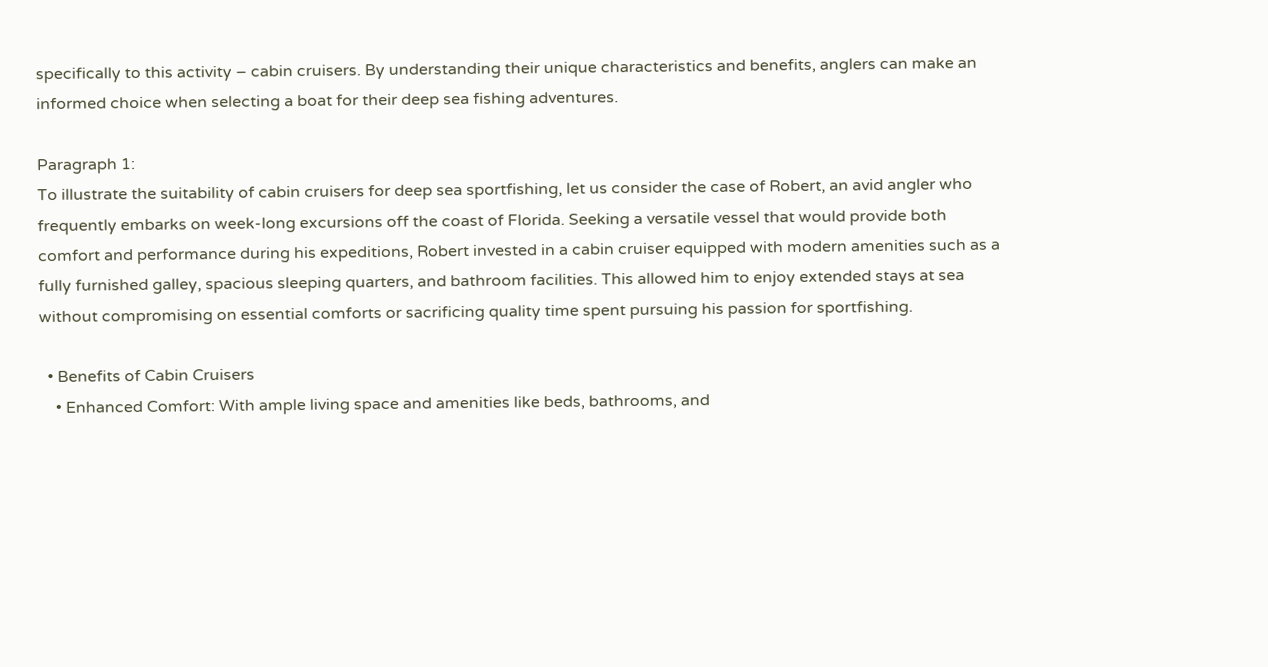specifically to this activity – cabin cruisers. By understanding their unique characteristics and benefits, anglers can make an informed choice when selecting a boat for their deep sea fishing adventures.

Paragraph 1:
To illustrate the suitability of cabin cruisers for deep sea sportfishing, let us consider the case of Robert, an avid angler who frequently embarks on week-long excursions off the coast of Florida. Seeking a versatile vessel that would provide both comfort and performance during his expeditions, Robert invested in a cabin cruiser equipped with modern amenities such as a fully furnished galley, spacious sleeping quarters, and bathroom facilities. This allowed him to enjoy extended stays at sea without compromising on essential comforts or sacrificing quality time spent pursuing his passion for sportfishing.

  • Benefits of Cabin Cruisers
    • Enhanced Comfort: With ample living space and amenities like beds, bathrooms, and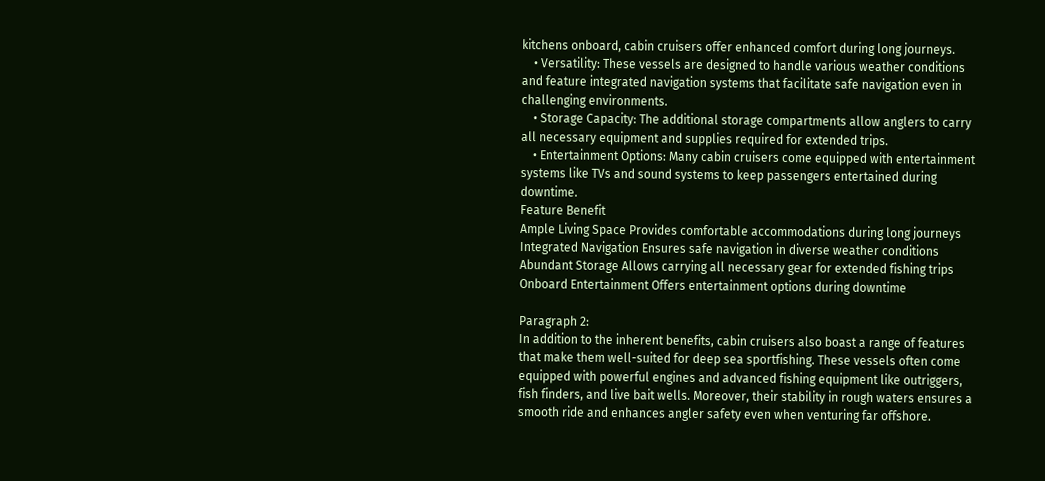kitchens onboard, cabin cruisers offer enhanced comfort during long journeys.
    • Versatility: These vessels are designed to handle various weather conditions and feature integrated navigation systems that facilitate safe navigation even in challenging environments.
    • Storage Capacity: The additional storage compartments allow anglers to carry all necessary equipment and supplies required for extended trips.
    • Entertainment Options: Many cabin cruisers come equipped with entertainment systems like TVs and sound systems to keep passengers entertained during downtime.
Feature Benefit
Ample Living Space Provides comfortable accommodations during long journeys
Integrated Navigation Ensures safe navigation in diverse weather conditions
Abundant Storage Allows carrying all necessary gear for extended fishing trips
Onboard Entertainment Offers entertainment options during downtime

Paragraph 2:
In addition to the inherent benefits, cabin cruisers also boast a range of features that make them well-suited for deep sea sportfishing. These vessels often come equipped with powerful engines and advanced fishing equipment like outriggers, fish finders, and live bait wells. Moreover, their stability in rough waters ensures a smooth ride and enhances angler safety even when venturing far offshore.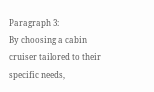Paragraph 3:
By choosing a cabin cruiser tailored to their specific needs,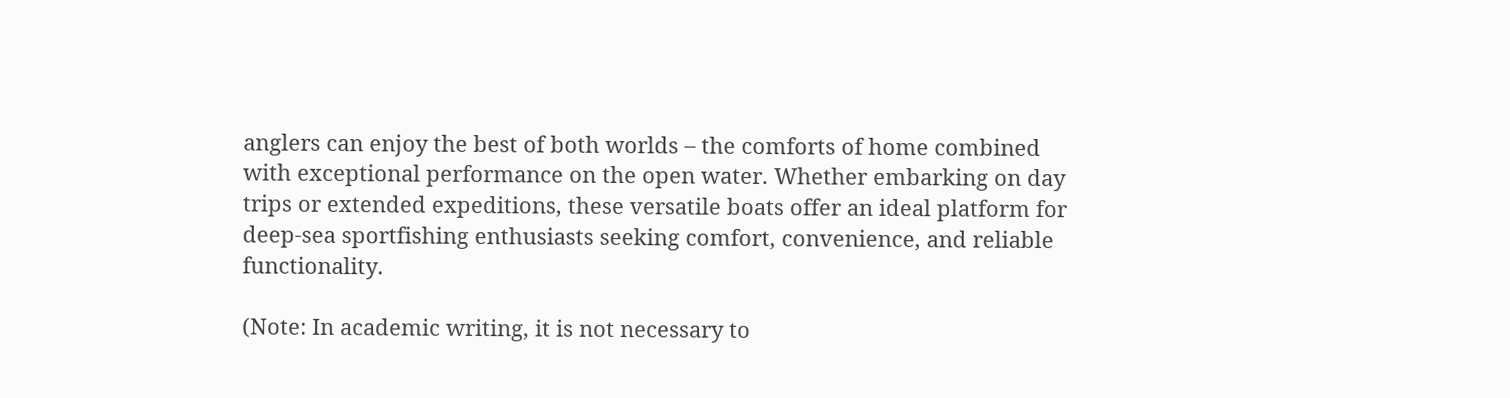anglers can enjoy the best of both worlds – the comforts of home combined with exceptional performance on the open water. Whether embarking on day trips or extended expeditions, these versatile boats offer an ideal platform for deep-sea sportfishing enthusiasts seeking comfort, convenience, and reliable functionality.

(Note: In academic writing, it is not necessary to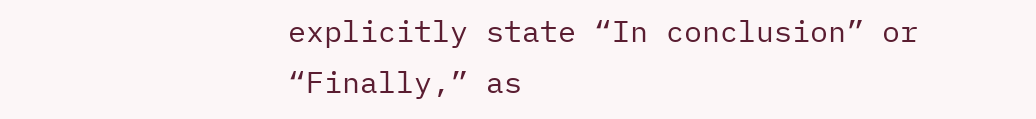explicitly state “In conclusion” or “Finally,” as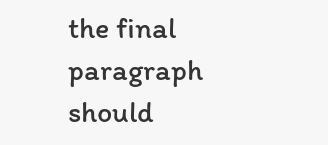the final paragraph should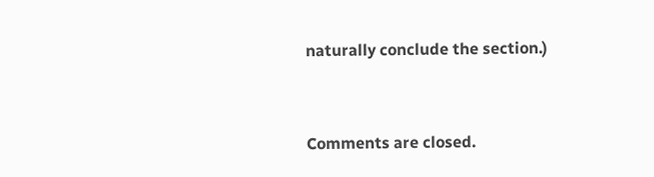naturally conclude the section.)


Comments are closed.